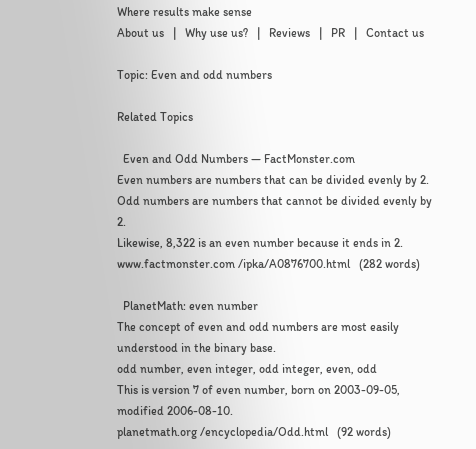Where results make sense
About us   |   Why use us?   |   Reviews   |   PR   |   Contact us

Topic: Even and odd numbers

Related Topics

  Even and Odd Numbers — FactMonster.com
Even numbers are numbers that can be divided evenly by 2.
Odd numbers are numbers that cannot be divided evenly by 2.
Likewise, 8,322 is an even number because it ends in 2.
www.factmonster.com /ipka/A0876700.html   (282 words)

  PlanetMath: even number
The concept of even and odd numbers are most easily understood in the binary base.
odd number, even integer, odd integer, even, odd
This is version 7 of even number, born on 2003-09-05, modified 2006-08-10.
planetmath.org /encyclopedia/Odd.html   (92 words)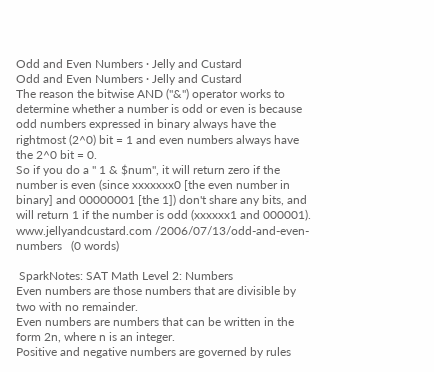Odd and Even Numbers · Jelly and Custard
Odd and Even Numbers · Jelly and Custard
The reason the bitwise AND ("&") operator works to determine whether a number is odd or even is because odd numbers expressed in binary always have the rightmost (2^0) bit = 1 and even numbers always have the 2^0 bit = 0.
So if you do a " 1 & $num", it will return zero if the number is even (since xxxxxxx0 [the even number in binary] and 00000001 [the 1]) don't share any bits, and will return 1 if the number is odd (xxxxxx1 and 000001).
www.jellyandcustard.com /2006/07/13/odd-and-even-numbers   (0 words)

 SparkNotes: SAT Math Level 2: Numbers
Even numbers are those numbers that are divisible by two with no remainder.
Even numbers are numbers that can be written in the form 2n, where n is an integer.
Positive and negative numbers are governed by rules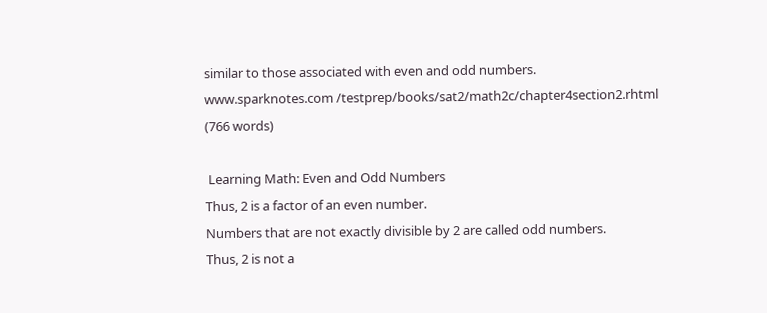similar to those associated with even and odd numbers.
www.sparknotes.com /testprep/books/sat2/math2c/chapter4section2.rhtml   (766 words)

 Learning Math: Even and Odd Numbers
Thus, 2 is a factor of an even number.
Numbers that are not exactly divisible by 2 are called odd numbers.
Thus, 2 is not a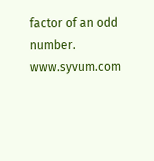factor of an odd number.
www.syvum.com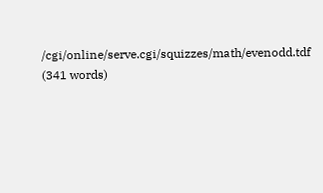/cgi/online/serve.cgi/squizzes/math/evenodd.tdf   (341 words)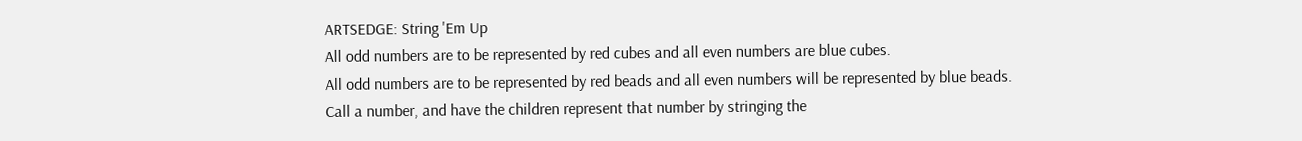ARTSEDGE: String 'Em Up
All odd numbers are to be represented by red cubes and all even numbers are blue cubes.
All odd numbers are to be represented by red beads and all even numbers will be represented by blue beads.
Call a number, and have the children represent that number by stringing the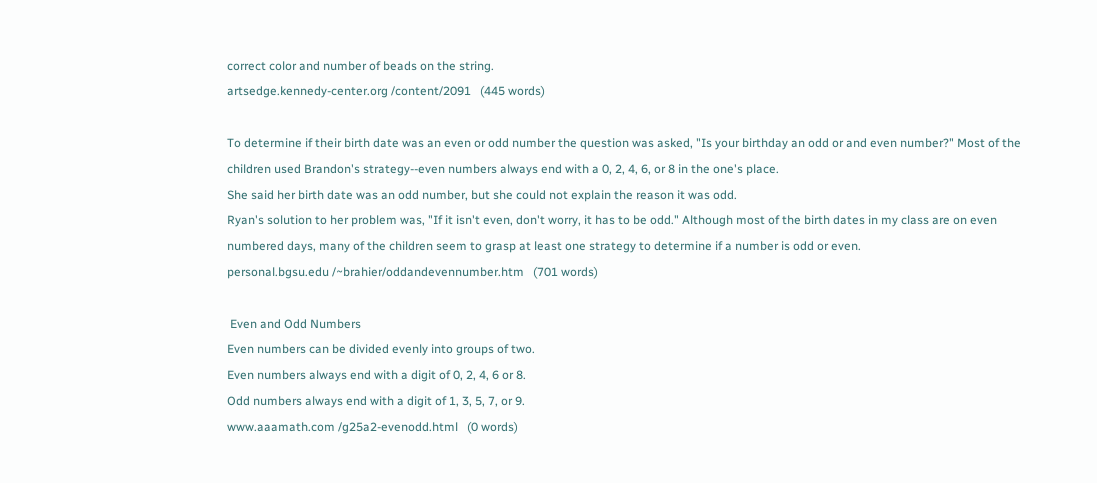correct color and number of beads on the string.
artsedge.kennedy-center.org /content/2091   (445 words)

To determine if their birth date was an even or odd number the question was asked, "Is your birthday an odd or and even number?" Most of the children used Brandon's strategy--even numbers always end with a 0, 2, 4, 6, or 8 in the one's place.
She said her birth date was an odd number, but she could not explain the reason it was odd.
Ryan's solution to her problem was, "If it isn't even, don't worry, it has to be odd." Although most of the birth dates in my class are on even numbered days, many of the children seem to grasp at least one strategy to determine if a number is odd or even.
personal.bgsu.edu /~brahier/oddandevennumber.htm   (701 words)

 Even and Odd Numbers
Even numbers can be divided evenly into groups of two.
Even numbers always end with a digit of 0, 2, 4, 6 or 8.
Odd numbers always end with a digit of 1, 3, 5, 7, or 9.
www.aaamath.com /g25a2-evenodd.html   (0 words)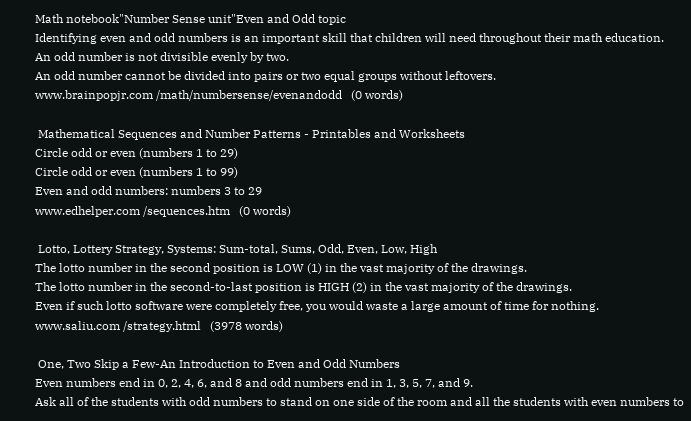Math notebook"Number Sense unit"Even and Odd topic
Identifying even and odd numbers is an important skill that children will need throughout their math education.
An odd number is not divisible evenly by two.
An odd number cannot be divided into pairs or two equal groups without leftovers.
www.brainpopjr.com /math/numbersense/evenandodd   (0 words)

 Mathematical Sequences and Number Patterns - Printables and Worksheets
Circle odd or even (numbers 1 to 29)
Circle odd or even (numbers 1 to 99)
Even and odd numbers: numbers 3 to 29
www.edhelper.com /sequences.htm   (0 words)

 Lotto, Lottery Strategy, Systems: Sum-total, Sums, Odd, Even, Low, High
The lotto number in the second position is LOW (1) in the vast majority of the drawings.
The lotto number in the second-to-last position is HIGH (2) in the vast majority of the drawings.
Even if such lotto software were completely free, you would waste a large amount of time for nothing.
www.saliu.com /strategy.html   (3978 words)

 One, Two Skip a Few-An Introduction to Even and Odd Numbers
Even numbers end in 0, 2, 4, 6, and 8 and odd numbers end in 1, 3, 5, 7, and 9.
Ask all of the students with odd numbers to stand on one side of the room and all the students with even numbers to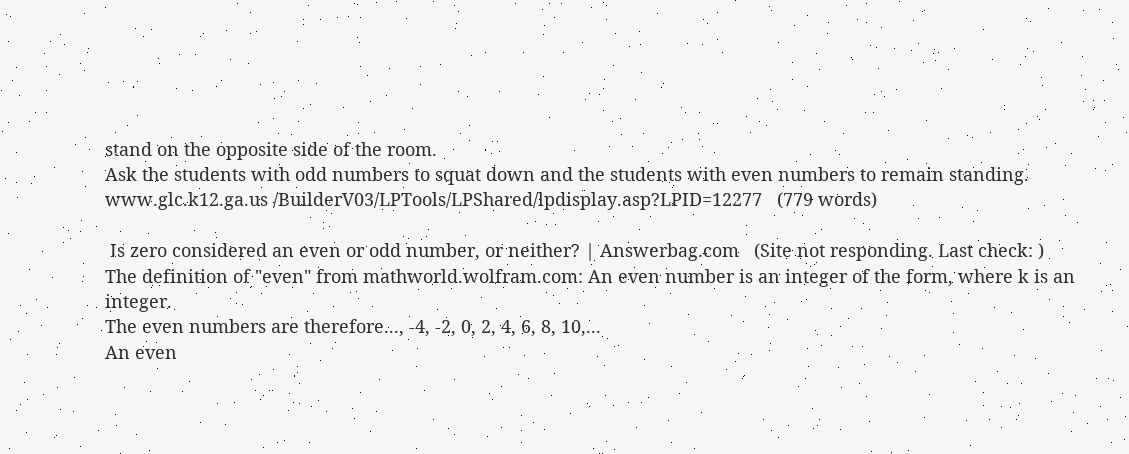stand on the opposite side of the room.
Ask the students with odd numbers to squat down and the students with even numbers to remain standing.
www.glc.k12.ga.us /BuilderV03/LPTools/LPShared/lpdisplay.asp?LPID=12277   (779 words)

 Is zero considered an even or odd number, or neither? | Answerbag.com   (Site not responding. Last check: )
The definition of "even" from mathworld.wolfram.com: An even number is an integer of the form, where k is an integer.
The even numbers are therefore..., -4, -2, 0, 2, 4, 6, 8, 10,...
An even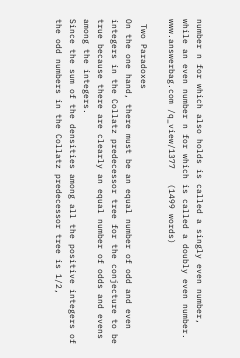number n for which also holds is called a singly even number, while an even number n for which is called a doubly even number.
www.answerbag.com /q_view/1377   (1499 words)

 Two Paradoxes
On the one hand, there must be an equal number of odd and even integers in the Collatz predecessor tree for the conjecture to be true because there are clearly an equal number of odds and evens among the integers.
Since the sum of the densities among all the positive integers of the odd numbers in the Collatz predecessor tree is 1/2,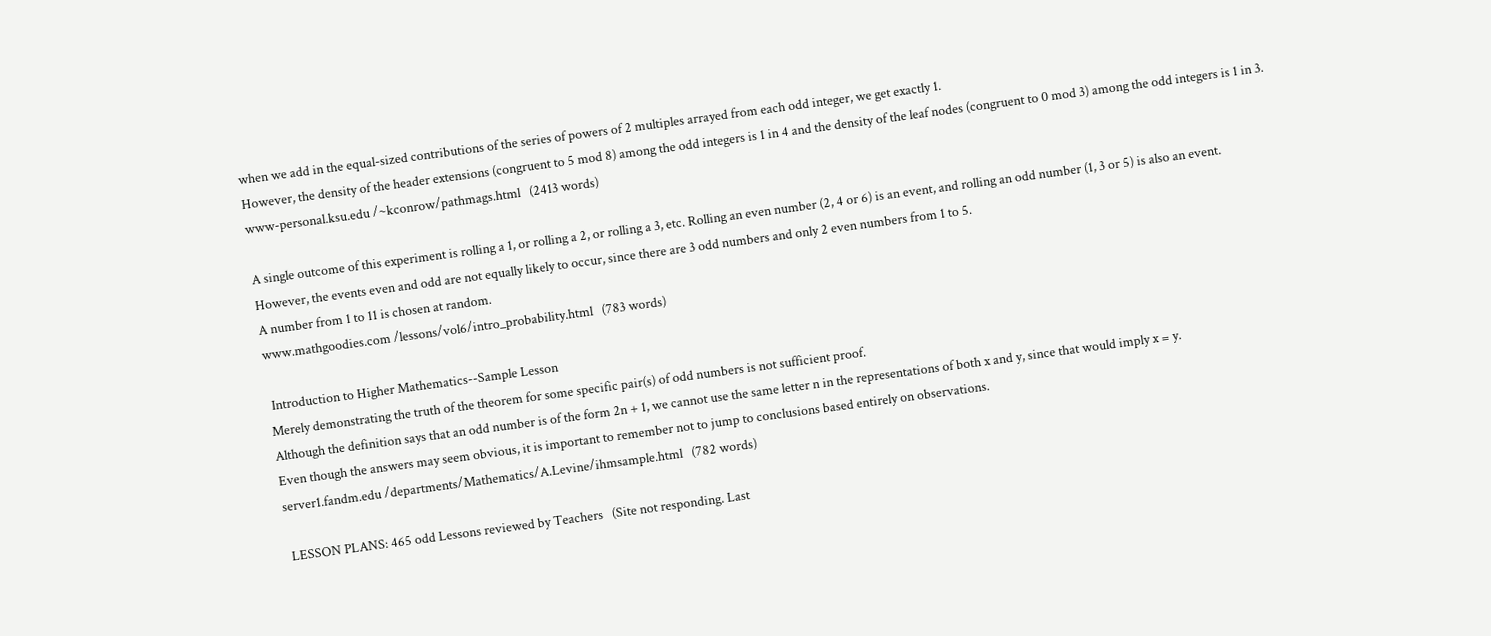when we add in the equal-sized contributions of the series of powers of 2 multiples arrayed from each odd integer, we get exactly 1.
However, the density of the header extensions (congruent to 5 mod 8) among the odd integers is 1 in 4 and the density of the leaf nodes (congruent to 0 mod 3) among the odd integers is 1 in 3.
www-personal.ksu.edu /~kconrow/pathmags.html   (2413 words)

A single outcome of this experiment is rolling a 1, or rolling a 2, or rolling a 3, etc. Rolling an even number (2, 4 or 6) is an event, and rolling an odd number (1, 3 or 5) is also an event.
However, the events even and odd are not equally likely to occur, since there are 3 odd numbers and only 2 even numbers from 1 to 5.
A number from 1 to 11 is chosen at random.
www.mathgoodies.com /lessons/vol6/intro_probability.html   (783 words)

 Introduction to Higher Mathematics--Sample Lesson
Merely demonstrating the truth of the theorem for some specific pair(s) of odd numbers is not sufficient proof.
Although the definition says that an odd number is of the form 2n + 1, we cannot use the same letter n in the representations of both x and y, since that would imply x = y.
Even though the answers may seem obvious, it is important to remember not to jump to conclusions based entirely on observations.
server1.fandm.edu /departments/Mathematics/A.Levine/ihmsample.html   (782 words)

 LESSON PLANS: 465 odd Lessons reviewed by Teachers   (Site not responding. Last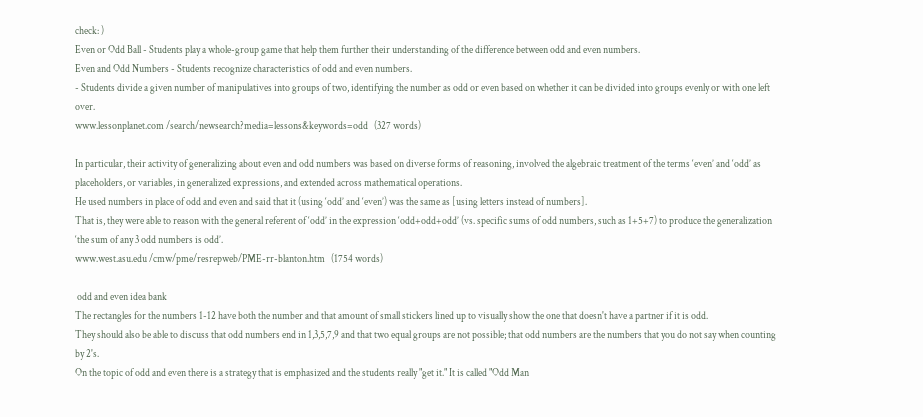check: )
Even or Odd Ball - Students play a whole-group game that help them further their understanding of the difference between odd and even numbers.
Even and Odd Numbers - Students recognize characteristics of odd and even numbers.
- Students divide a given number of manipulatives into groups of two, identifying the number as odd or even based on whether it can be divided into groups evenly or with one left over.
www.lessonplanet.com /search/newsearch?media=lessons&keywords=odd   (327 words)

In particular, their activity of generalizing about even and odd numbers was based on diverse forms of reasoning, involved the algebraic treatment of the terms ‘even’ and ‘odd’ as placeholders, or variables, in generalized expressions, and extended across mathematical operations.
He used numbers in place of odd and even and said that it (using ‘odd’ and ‘even’) was the same as [using letters instead of numbers].
That is, they were able to reason with the general referent of ‘odd’ in the expression ‘odd+odd+odd’ (vs. specific sums of odd numbers, such as 1+5+7) to produce the generalization ‘the sum of any 3 odd numbers is odd’.
www.west.asu.edu /cmw/pme/resrepweb/PME-rr-blanton.htm   (1754 words)

 odd and even idea bank
The rectangles for the numbers 1-12 have both the number and that amount of small stickers lined up to visually show the one that doesn't have a partner if it is odd.
They should also be able to discuss that odd numbers end in 1,3,5,7,9 and that two equal groups are not possible; that odd numbers are the numbers that you do not say when counting by 2's.
On the topic of odd and even there is a strategy that is emphasized and the students really "get it." It is called "Odd Man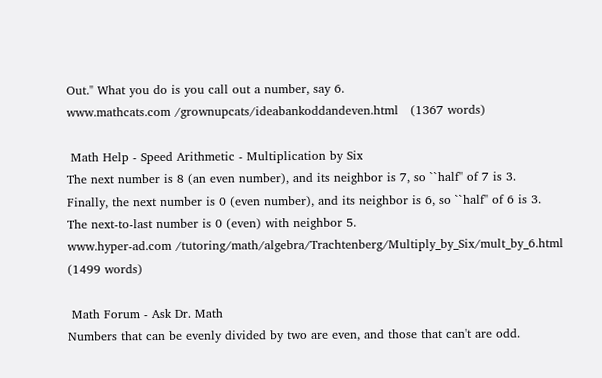Out." What you do is you call out a number, say 6.
www.mathcats.com /grownupcats/ideabankoddandeven.html   (1367 words)

 Math Help - Speed Arithmetic - Multiplication by Six
The next number is 8 (an even number), and its neighbor is 7, so ``half'' of 7 is 3.
Finally, the next number is 0 (even number), and its neighbor is 6, so ``half'' of 6 is 3.
The next-to-last number is 0 (even) with neighbor 5.
www.hyper-ad.com /tutoring/math/algebra/Trachtenberg/Multiply_by_Six/mult_by_6.html   (1499 words)

 Math Forum - Ask Dr. Math
Numbers that can be evenly divided by two are even, and those that can't are odd.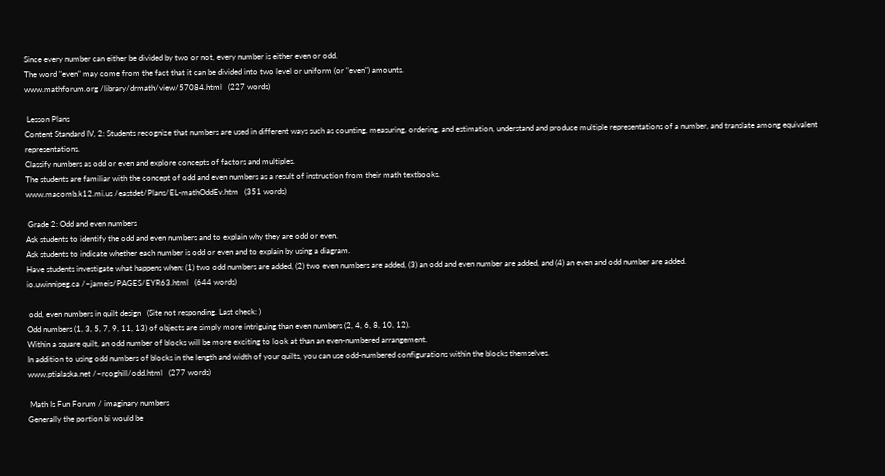Since every number can either be divided by two or not, every number is either even or odd.
The word "even" may come from the fact that it can be divided into two level or uniform (or "even") amounts.
www.mathforum.org /library/drmath/view/57084.html   (227 words)

 Lesson Plans
Content Standard IV, 2: Students recognize that numbers are used in different ways such as counting, measuring, ordering, and estimation, understand and produce multiple representations of a number, and translate among equivalent representations.
Classify numbers as odd or even and explore concepts of factors and multiples.
The students are familiar with the concept of odd and even numbers as a result of instruction from their math textbooks.
www.macomb.k12.mi.us /eastdet/Plans/EL-mathOddEv.htm   (351 words)

 Grade 2: Odd and even numbers
Ask students to identify the odd and even numbers and to explain why they are odd or even.
Ask students to indicate whether each number is odd or even and to explain by using a diagram.
Have students investigate what happens when: (1) two odd numbers are added, (2) two even numbers are added, (3) an odd and even number are added, and (4) an even and odd number are added.
io.uwinnipeg.ca /~jameis/PAGES/EYR63.html   (644 words)

 odd, even numbers in quilt design   (Site not responding. Last check: )
Odd numbers (1, 3, 5, 7, 9, 11, 13) of objects are simply more intriguing than even numbers (2, 4, 6, 8, 10, 12).
Within a square quilt, an odd number of blocks will be more exciting to look at than an even-numbered arrangement.
In addition to using odd numbers of blocks in the length and width of your quilts, you can use odd-numbered configurations within the blocks themselves.
www.ptialaska.net /~rcoghill/odd.html   (277 words)

 Math Is Fun Forum / imaginary numbers
Generally the portion bi would be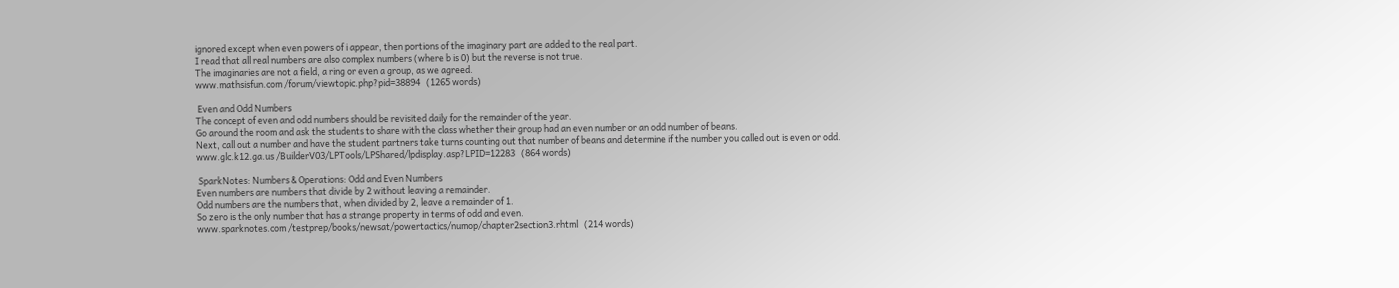ignored except when even powers of i appear, then portions of the imaginary part are added to the real part.
I read that all real numbers are also complex numbers (where b is 0) but the reverse is not true.
The imaginaries are not a field, a ring or even a group, as we agreed.
www.mathsisfun.com /forum/viewtopic.php?pid=38894   (1265 words)

 Even and Odd Numbers
The concept of even and odd numbers should be revisited daily for the remainder of the year.
Go around the room and ask the students to share with the class whether their group had an even number or an odd number of beans.
Next, call out a number and have the student partners take turns counting out that number of beans and determine if the number you called out is even or odd.
www.glc.k12.ga.us /BuilderV03/LPTools/LPShared/lpdisplay.asp?LPID=12283   (864 words)

 SparkNotes: Numbers & Operations: Odd and Even Numbers
Even numbers are numbers that divide by 2 without leaving a remainder.
Odd numbers are the numbers that, when divided by 2, leave a remainder of 1.
So zero is the only number that has a strange property in terms of odd and even.
www.sparknotes.com /testprep/books/newsat/powertactics/numop/chapter2section3.rhtml   (214 words)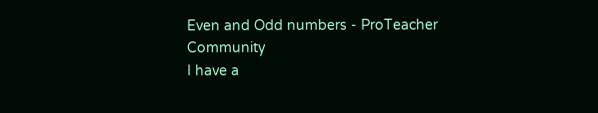Even and Odd numbers - ProTeacher Community
I have a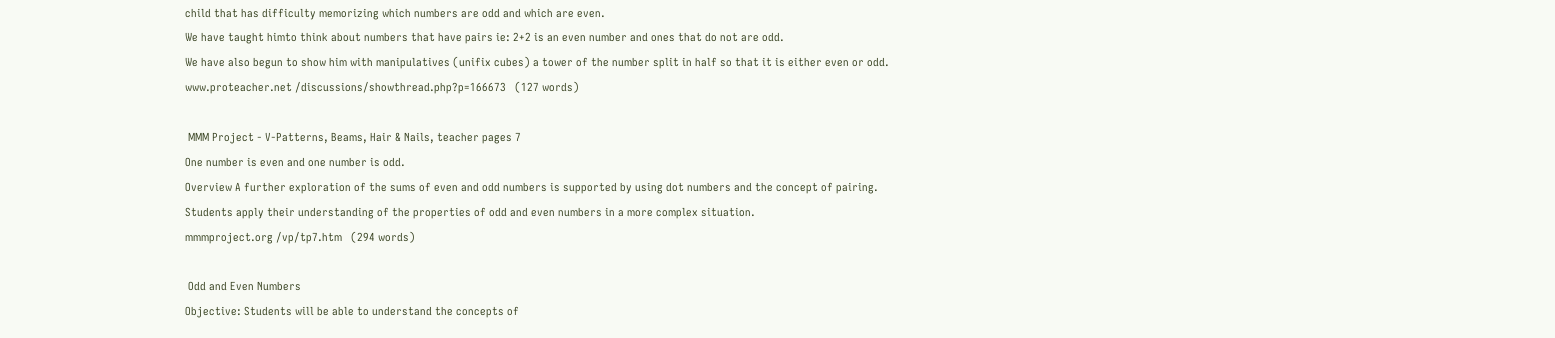child that has difficulty memorizing which numbers are odd and which are even.
We have taught himto think about numbers that have pairs ie: 2+2 is an even number and ones that do not are odd.
We have also begun to show him with manipulatives (unifix cubes) a tower of the number split in half so that it is either even or odd.
www.proteacher.net /discussions/showthread.php?p=166673   (127 words)

 MMM Project - V-Patterns, Beams, Hair & Nails, teacher pages 7
One number is even and one number is odd.
Overview A further exploration of the sums of even and odd numbers is supported by using dot numbers and the concept of pairing.
Students apply their understanding of the properties of odd and even numbers in a more complex situation.
mmmproject.org /vp/tp7.htm   (294 words)

 Odd and Even Numbers
Objective: Students will be able to understand the concepts of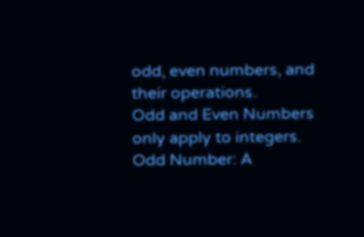odd, even numbers, and their operations.
Odd and Even Numbers only apply to integers.
Odd Number: A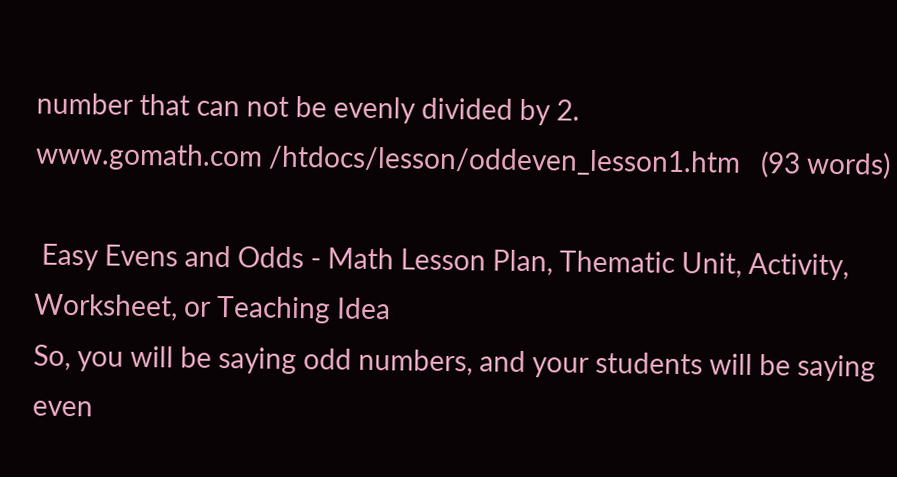number that can not be evenly divided by 2.
www.gomath.com /htdocs/lesson/oddeven_lesson1.htm   (93 words)

 Easy Evens and Odds - Math Lesson Plan, Thematic Unit, Activity, Worksheet, or Teaching Idea
So, you will be saying odd numbers, and your students will be saying even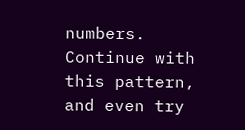numbers.
Continue with this pattern, and even try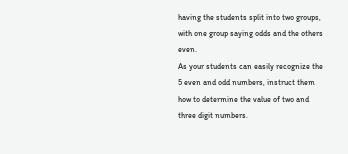having the students split into two groups, with one group saying odds and the others even.
As your students can easily recognize the 5 even and odd numbers, instruct them how to determine the value of two and three digit numbers.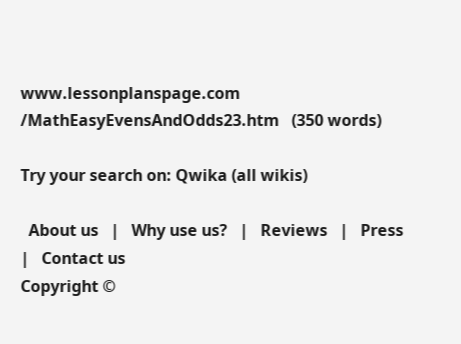www.lessonplanspage.com /MathEasyEvensAndOdds23.htm   (350 words)

Try your search on: Qwika (all wikis)

  About us   |   Why use us?   |   Reviews   |   Press   |   Contact us
Copyright ©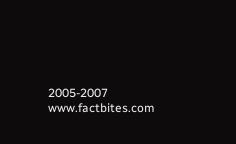2005-2007 www.factbites.com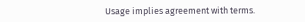Usage implies agreement with terms.